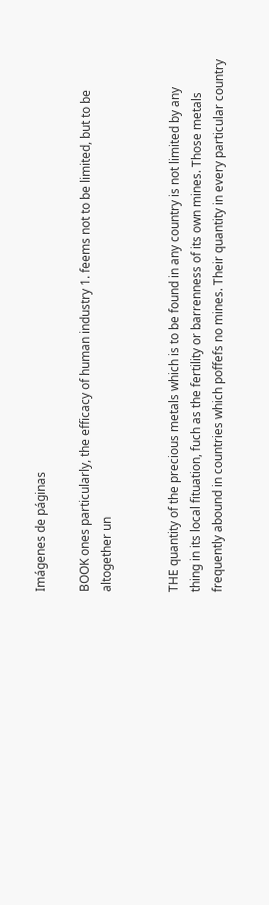Imágenes de páginas

BOOK ones particularly, the efficacy of human industry 1. feems not to be limited, but to be altogether un


THE quantity of the precious metals which is to be found in any country is not limited by any thing in its local fituation, fuch as the fertility or barrenness of its own mines. Those metals frequently abound in countries which poffefs no mines. Their quantity in every particular country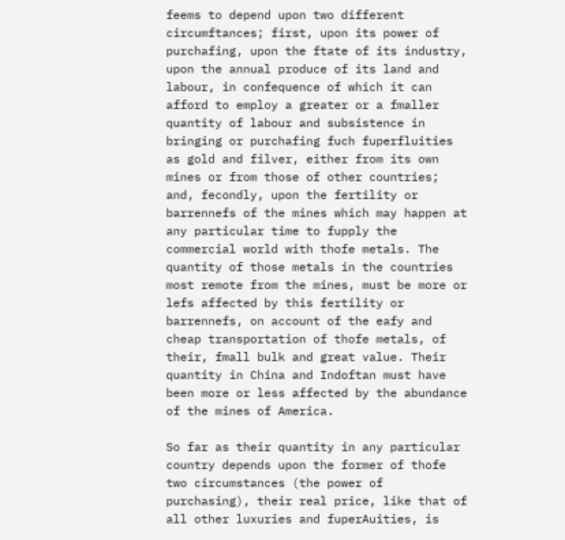feems to depend upon two different circumftances; first, upon its power of purchafing, upon the ftate of its industry, upon the annual produce of its land and labour, in confequence of which it can afford to employ a greater or a fmaller quantity of labour and subsistence in bringing or purchafing fuch fuperfluities as gold and filver, either from its own mines or from those of other countries; and, fecondly, upon the fertility or barrennefs of the mines which may happen at any particular time to fupply the commercial world with thofe metals. The quantity of those metals in the countries most remote from the mines, must be more or lefs affected by this fertility or barrennefs, on account of the eafy and cheap transportation of thofe metals, of their, fmall bulk and great value. Their quantity in China and Indoftan must have been more or less affected by the abundance of the mines of America.

So far as their quantity in any particular country depends upon the former of thofe two circumstances (the power of purchasing), their real price, like that of all other luxuries and fuperAuities, is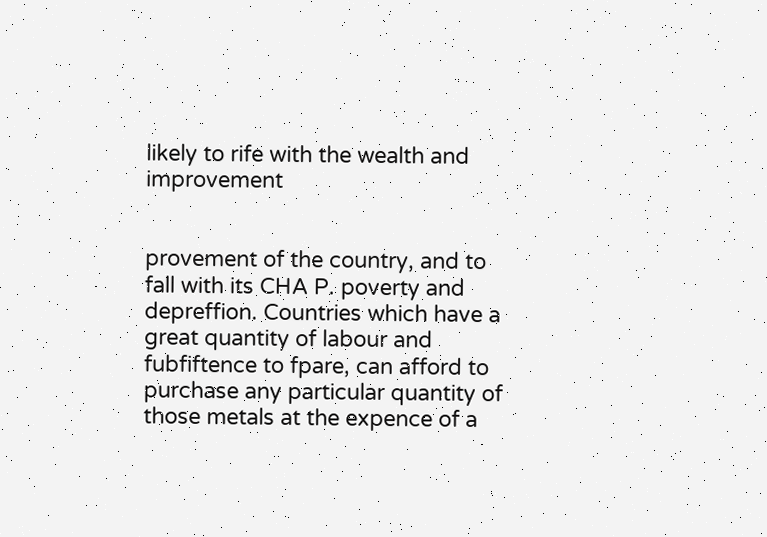likely to rife with the wealth and improvement


provement of the country, and to fall with its CHA P. poverty and depreffion. Countries which have a great quantity of labour and fubfiftence to fpare, can afford to purchase any particular quantity of those metals at the expence of a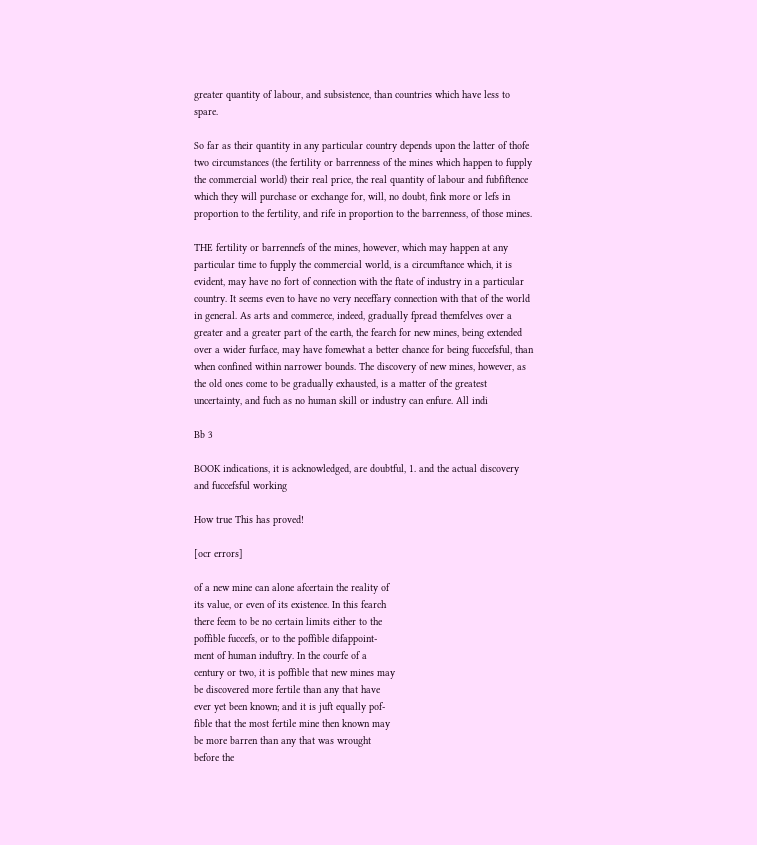greater quantity of labour, and subsistence, than countries which have less to spare.

So far as their quantity in any particular country depends upon the latter of thofe two circumstances (the fertility or barrenness of the mines which happen to fupply the commercial world) their real price, the real quantity of labour and fubfiftence which they will purchase or exchange for, will, no doubt, fink more or lefs in proportion to the fertility, and rife in proportion to the barrenness, of those mines.

THE fertility or barrennefs of the mines, however, which may happen at any particular time to fupply the commercial world, is a circumftance which, it is evident, may have no fort of connection with the ftate of industry in a particular country. It seems even to have no very neceffary connection with that of the world in general. As arts and commerce, indeed, gradually fpread themfelves over a greater and a greater part of the earth, the fearch for new mines, being extended over a wider furface, may have fomewhat a better chance for being fuccefsful, than when confined within narrower bounds. The discovery of new mines, however, as the old ones come to be gradually exhausted, is a matter of the greatest uncertainty, and fuch as no human skill or industry can enfure. All indi

Bb 3

BOOK indications, it is acknowledged, are doubtful, 1. and the actual discovery and fuccefsful working

How true This has proved!

[ocr errors]

of a new mine can alone afcertain the reality of
its value, or even of its existence. In this fearch
there feem to be no certain limits either to the
poffible fuccefs, or to the poffible difappoint-
ment of human induftry. In the courfe of a
century or two, it is poffible that new mines may
be discovered more fertile than any that have
ever yet been known; and it is juft equally pof-
fible that the most fertile mine then known may
be more barren than any that was wrought
before the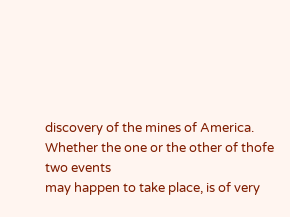discovery of the mines of America.
Whether the one or the other of thofe two events
may happen to take place, is of very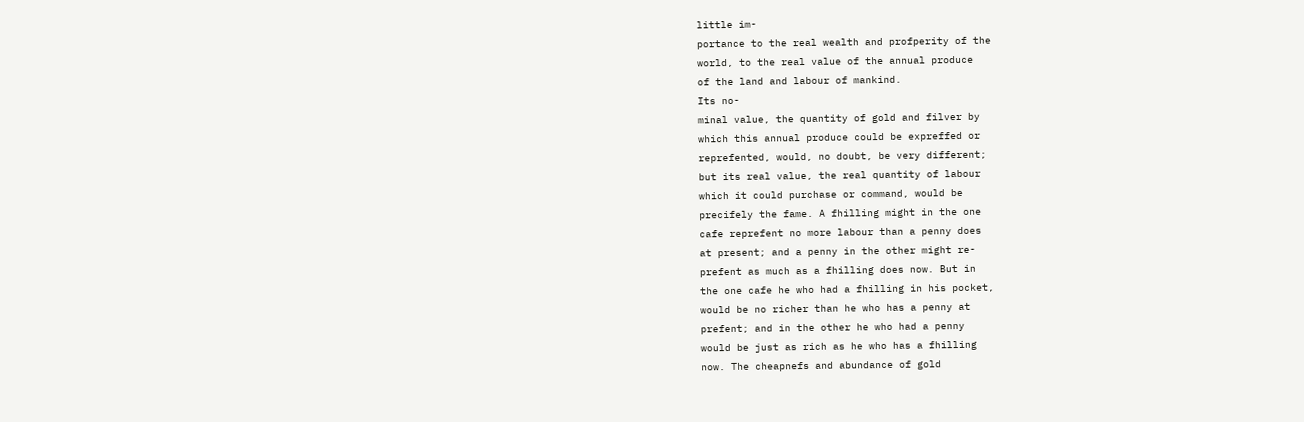little im-
portance to the real wealth and profperity of the
world, to the real value of the annual produce
of the land and labour of mankind.
Its no-
minal value, the quantity of gold and filver by
which this annual produce could be expreffed or
reprefented, would, no doubt, be very different;
but its real value, the real quantity of labour
which it could purchase or command, would be
precifely the fame. A fhilling might in the one
cafe reprefent no more labour than a penny does
at present; and a penny in the other might re-
prefent as much as a fhilling does now. But in
the one cafe he who had a fhilling in his pocket,
would be no richer than he who has a penny at
prefent; and in the other he who had a penny
would be just as rich as he who has a fhilling
now. The cheapnefs and abundance of gold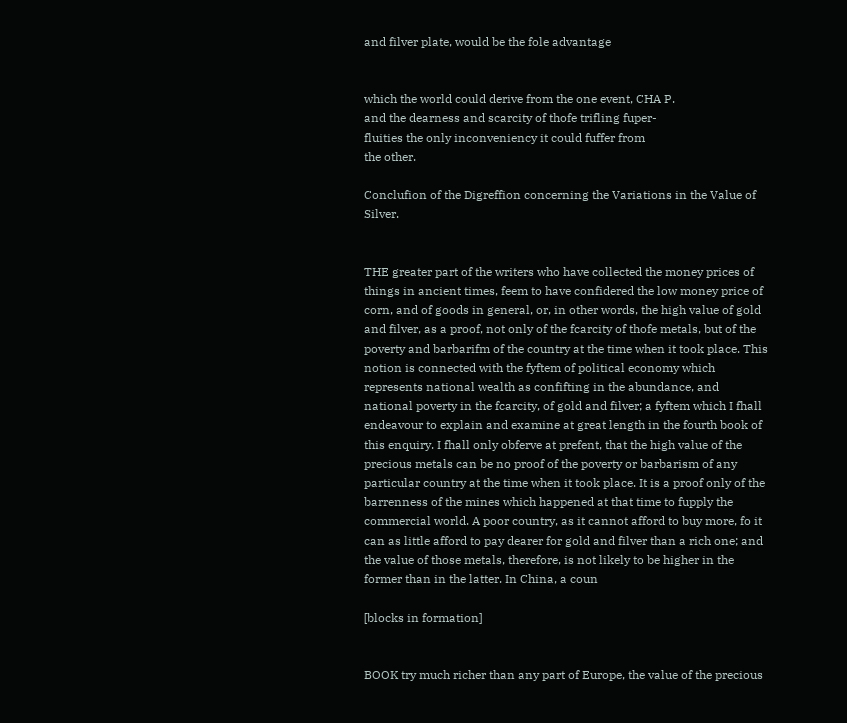and filver plate, would be the fole advantage


which the world could derive from the one event, CHA P.
and the dearness and scarcity of thofe trifling fuper-
fluities the only inconveniency it could fuffer from
the other.

Conclufion of the Digreffion concerning the Variations in the Value of Silver.


THE greater part of the writers who have collected the money prices of things in ancient times, feem to have confidered the low money price of corn, and of goods in general, or, in other words, the high value of gold and filver, as a proof, not only of the fcarcity of thofe metals, but of the poverty and barbarifm of the country at the time when it took place. This notion is connected with the fyftem of political economy which represents national wealth as confifting in the abundance, and national poverty in the fcarcity, of gold and filver; a fyftem which I fhall endeavour to explain and examine at great length in the fourth book of this enquiry. I fhall only obferve at prefent, that the high value of the precious metals can be no proof of the poverty or barbarism of any particular country at the time when it took place. It is a proof only of the barrenness of the mines which happened at that time to fupply the commercial world. A poor country, as it cannot afford to buy more, fo it can as little afford to pay dearer for gold and filver than a rich one; and the value of those metals, therefore, is not likely to be higher in the former than in the latter. In China, a coun

[blocks in formation]


BOOK try much richer than any part of Europe, the value of the precious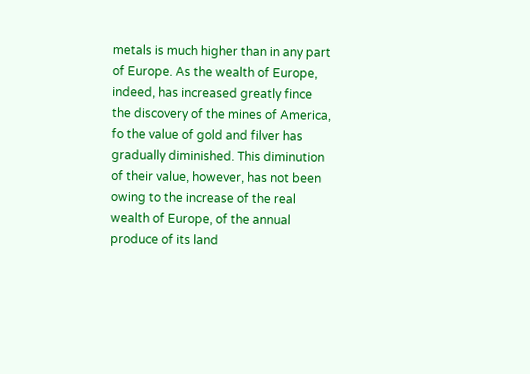metals is much higher than in any part of Europe. As the wealth of Europe, indeed, has increased greatly fince the discovery of the mines of America, fo the value of gold and filver has gradually diminished. This diminution of their value, however, has not been owing to the increase of the real wealth of Europe, of the annual produce of its land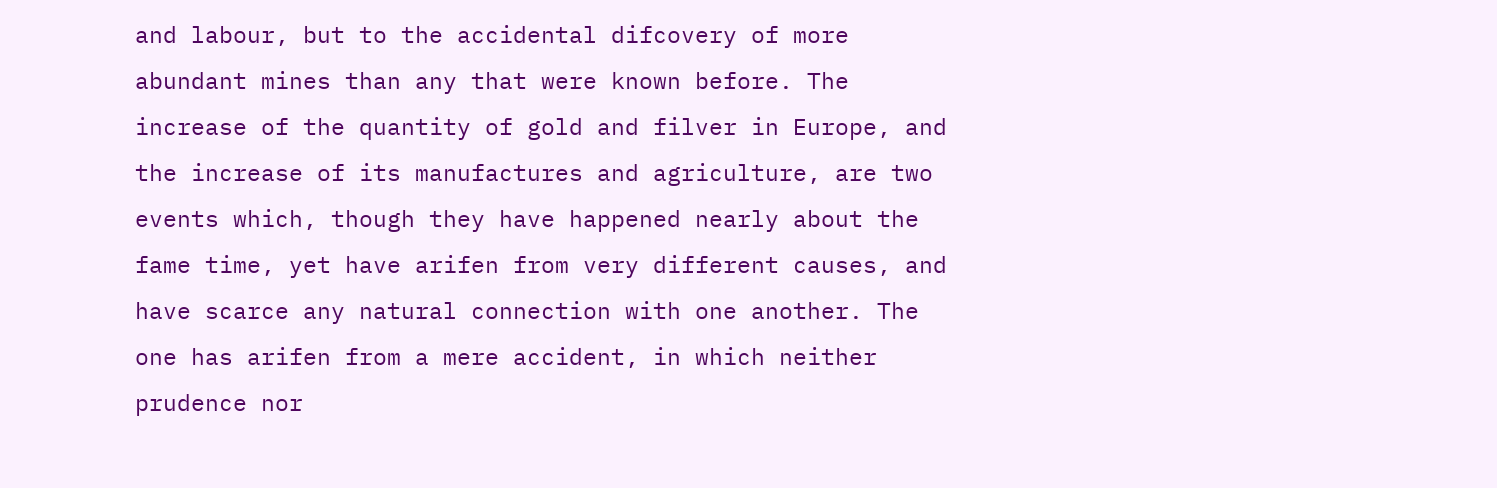and labour, but to the accidental difcovery of more abundant mines than any that were known before. The increase of the quantity of gold and filver in Europe, and the increase of its manufactures and agriculture, are two events which, though they have happened nearly about the fame time, yet have arifen from very different causes, and have scarce any natural connection with one another. The one has arifen from a mere accident, in which neither prudence nor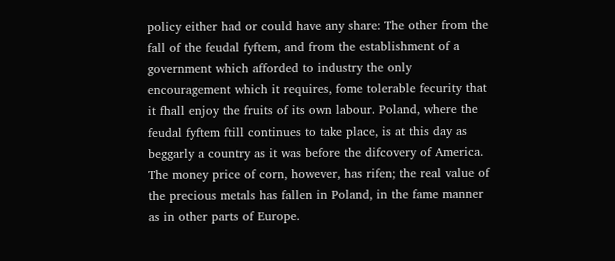policy either had or could have any share: The other from the fall of the feudal fyftem, and from the establishment of a government which afforded to industry the only encouragement which it requires, fome tolerable fecurity that it fhall enjoy the fruits of its own labour. Poland, where the feudal fyftem ftill continues to take place, is at this day as beggarly a country as it was before the difcovery of America. The money price of corn, however, has rifen; the real value of the precious metals has fallen in Poland, in the fame manner as in other parts of Europe.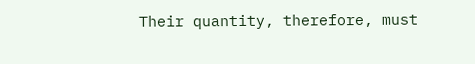Their quantity, therefore, must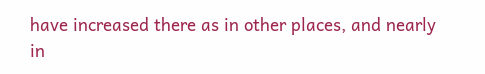have increased there as in other places, and nearly in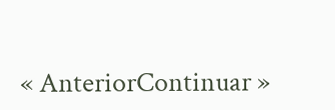« AnteriorContinuar »